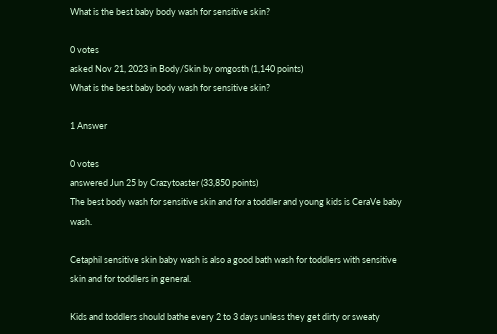What is the best baby body wash for sensitive skin?

0 votes
asked Nov 21, 2023 in Body/Skin by omgosth (1,140 points)
What is the best baby body wash for sensitive skin?

1 Answer

0 votes
answered Jun 25 by Crazytoaster (33,850 points)
The best body wash for sensitive skin and for a toddler and young kids is CeraVe baby wash.

Cetaphil sensitive skin baby wash is also a good bath wash for toddlers with sensitive skin and for toddlers in general.

Kids and toddlers should bathe every 2 to 3 days unless they get dirty or sweaty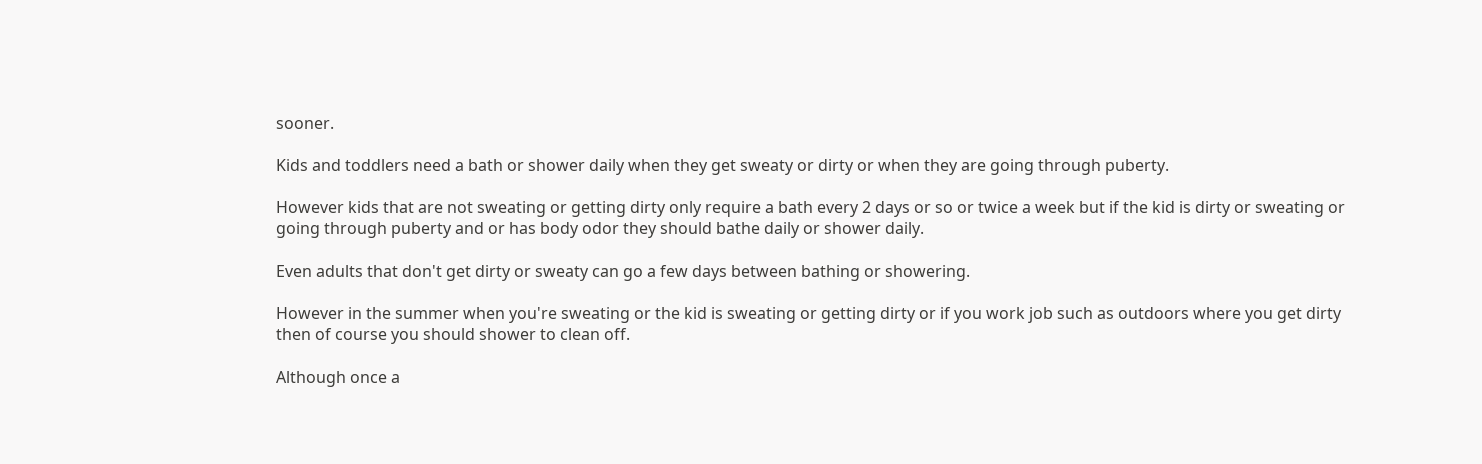sooner.

Kids and toddlers need a bath or shower daily when they get sweaty or dirty or when they are going through puberty.

However kids that are not sweating or getting dirty only require a bath every 2 days or so or twice a week but if the kid is dirty or sweating or going through puberty and or has body odor they should bathe daily or shower daily.

Even adults that don't get dirty or sweaty can go a few days between bathing or showering.

However in the summer when you're sweating or the kid is sweating or getting dirty or if you work job such as outdoors where you get dirty then of course you should shower to clean off.

Although once a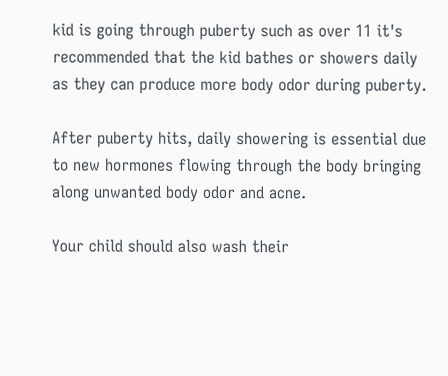kid is going through puberty such as over 11 it's recommended that the kid bathes or showers daily as they can produce more body odor during puberty.

After puberty hits, daily showering is essential due to new hormones flowing through the body bringing along unwanted body odor and acne.

Your child should also wash their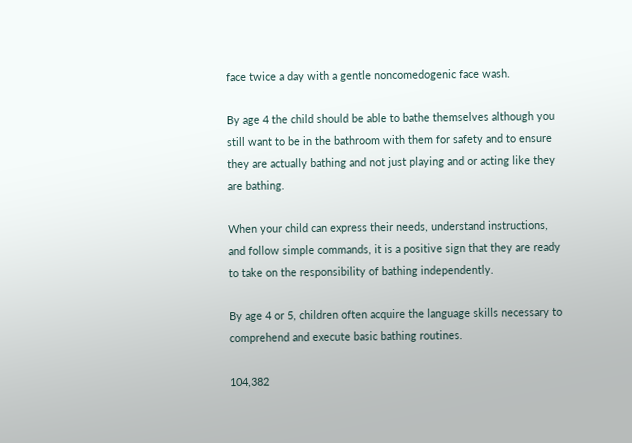face twice a day with a gentle noncomedogenic face wash.

By age 4 the child should be able to bathe themselves although you still want to be in the bathroom with them for safety and to ensure they are actually bathing and not just playing and or acting like they are bathing.

When your child can express their needs, understand instructions, and follow simple commands, it is a positive sign that they are ready to take on the responsibility of bathing independently.

By age 4 or 5, children often acquire the language skills necessary to comprehend and execute basic bathing routines.

104,382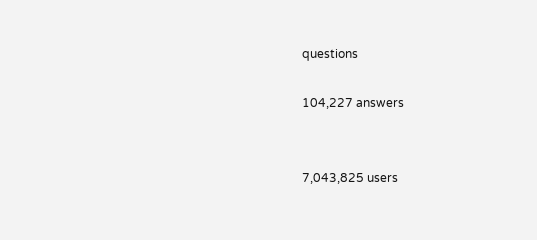questions

104,227 answers


7,043,825 users